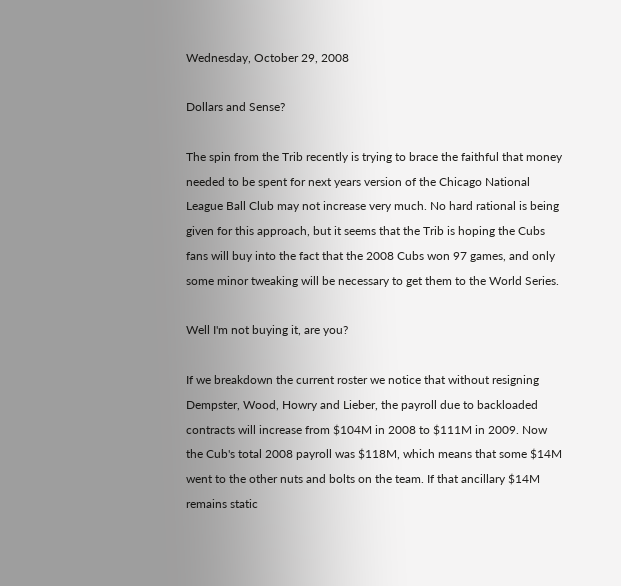Wednesday, October 29, 2008

Dollars and Sense?

The spin from the Trib recently is trying to brace the faithful that money needed to be spent for next years version of the Chicago National League Ball Club may not increase very much. No hard rational is being given for this approach, but it seems that the Trib is hoping the Cubs fans will buy into the fact that the 2008 Cubs won 97 games, and only some minor tweaking will be necessary to get them to the World Series.

Well I'm not buying it, are you?

If we breakdown the current roster we notice that without resigning Dempster, Wood, Howry and Lieber, the payroll due to backloaded contracts will increase from $104M in 2008 to $111M in 2009. Now the Cub's total 2008 payroll was $118M, which means that some $14M went to the other nuts and bolts on the team. If that ancillary $14M remains static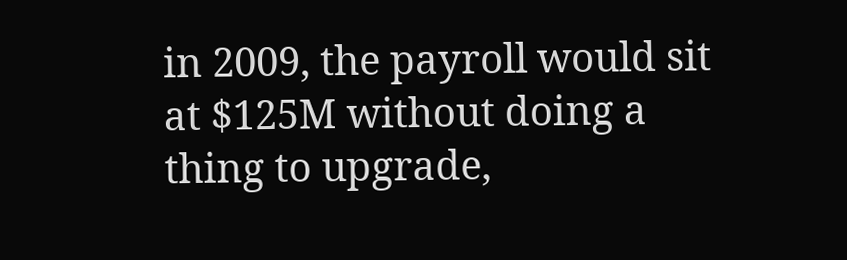in 2009, the payroll would sit at $125M without doing a thing to upgrade,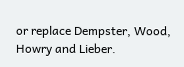or replace Dempster, Wood, Howry and Lieber.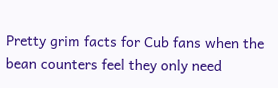Pretty grim facts for Cub fans when the bean counters feel they only need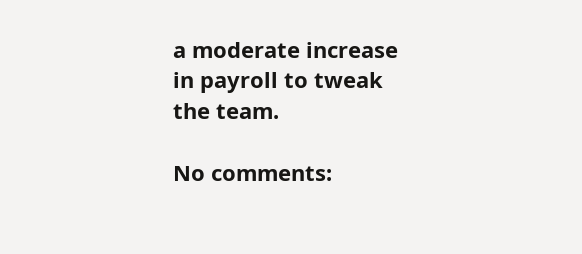a moderate increase in payroll to tweak the team.

No comments: